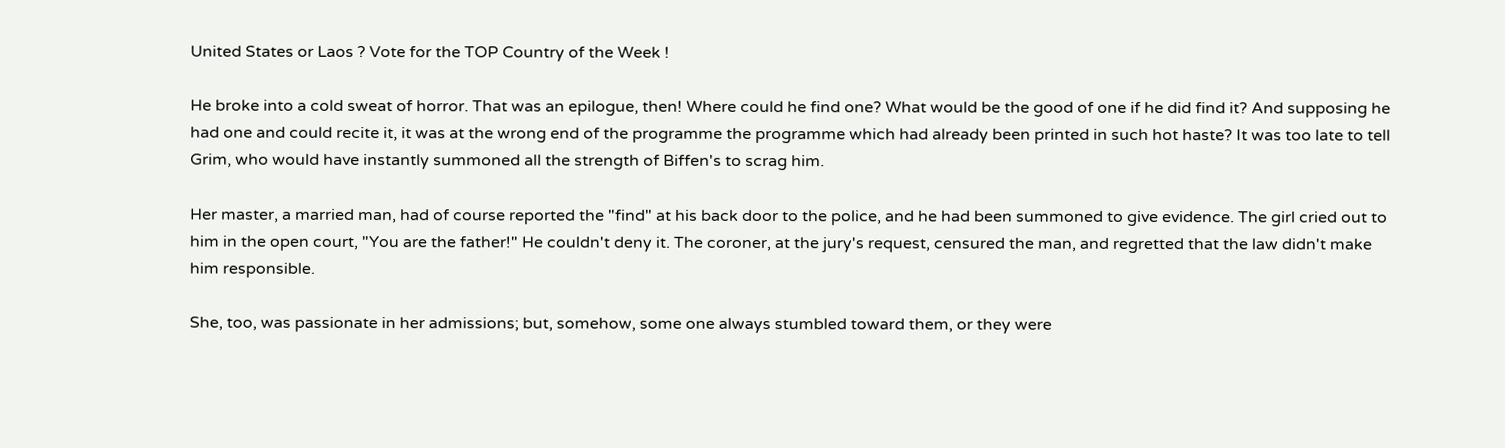United States or Laos ? Vote for the TOP Country of the Week !

He broke into a cold sweat of horror. That was an epilogue, then! Where could he find one? What would be the good of one if he did find it? And supposing he had one and could recite it, it was at the wrong end of the programme the programme which had already been printed in such hot haste? It was too late to tell Grim, who would have instantly summoned all the strength of Biffen's to scrag him.

Her master, a married man, had of course reported the "find" at his back door to the police, and he had been summoned to give evidence. The girl cried out to him in the open court, "You are the father!" He couldn't deny it. The coroner, at the jury's request, censured the man, and regretted that the law didn't make him responsible.

She, too, was passionate in her admissions; but, somehow, some one always stumbled toward them, or they were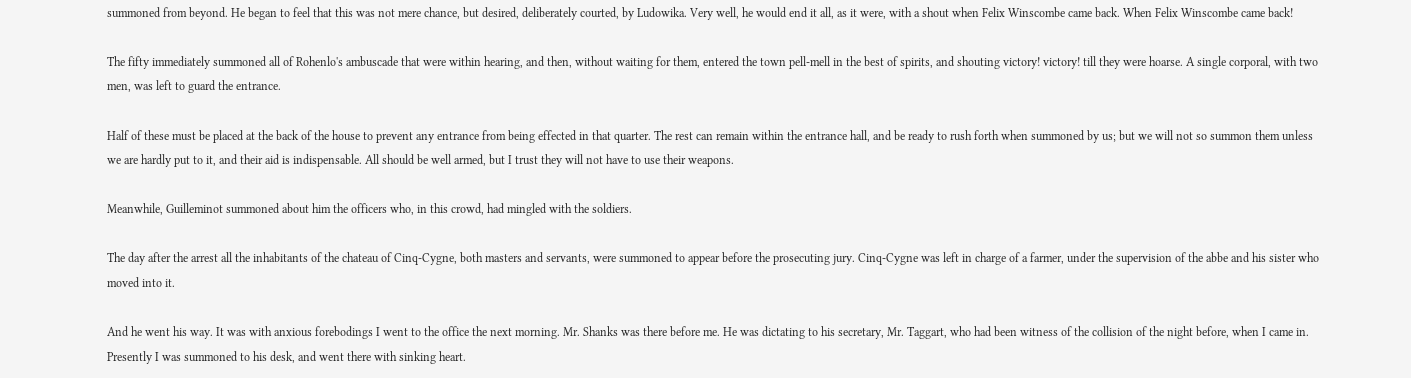summoned from beyond. He began to feel that this was not mere chance, but desired, deliberately courted, by Ludowika. Very well, he would end it all, as it were, with a shout when Felix Winscombe came back. When Felix Winscombe came back!

The fifty immediately summoned all of Rohenlo's ambuscade that were within hearing, and then, without waiting for them, entered the town pell-mell in the best of spirits, and shouting victory! victory! till they were hoarse. A single corporal, with two men, was left to guard the entrance.

Half of these must be placed at the back of the house to prevent any entrance from being effected in that quarter. The rest can remain within the entrance hall, and be ready to rush forth when summoned by us; but we will not so summon them unless we are hardly put to it, and their aid is indispensable. All should be well armed, but I trust they will not have to use their weapons.

Meanwhile, Guilleminot summoned about him the officers who, in this crowd, had mingled with the soldiers.

The day after the arrest all the inhabitants of the chateau of Cinq-Cygne, both masters and servants, were summoned to appear before the prosecuting jury. Cinq-Cygne was left in charge of a farmer, under the supervision of the abbe and his sister who moved into it.

And he went his way. It was with anxious forebodings I went to the office the next morning. Mr. Shanks was there before me. He was dictating to his secretary, Mr. Taggart, who had been witness of the collision of the night before, when I came in. Presently I was summoned to his desk, and went there with sinking heart.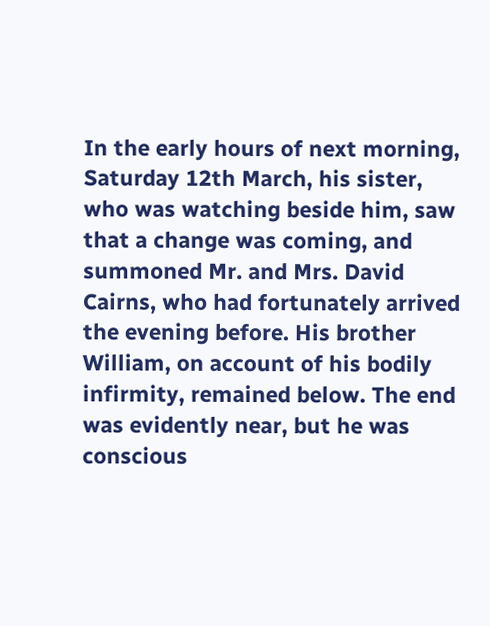In the early hours of next morning, Saturday 12th March, his sister, who was watching beside him, saw that a change was coming, and summoned Mr. and Mrs. David Cairns, who had fortunately arrived the evening before. His brother William, on account of his bodily infirmity, remained below. The end was evidently near, but he was conscious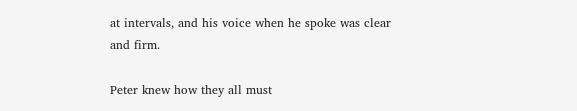at intervals, and his voice when he spoke was clear and firm.

Peter knew how they all must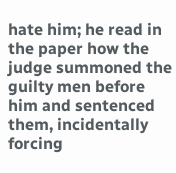hate him; he read in the paper how the judge summoned the guilty men before him and sentenced them, incidentally forcing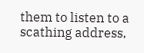them to listen to a scathing address,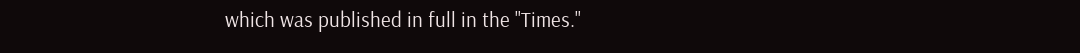which was published in full in the "Times."